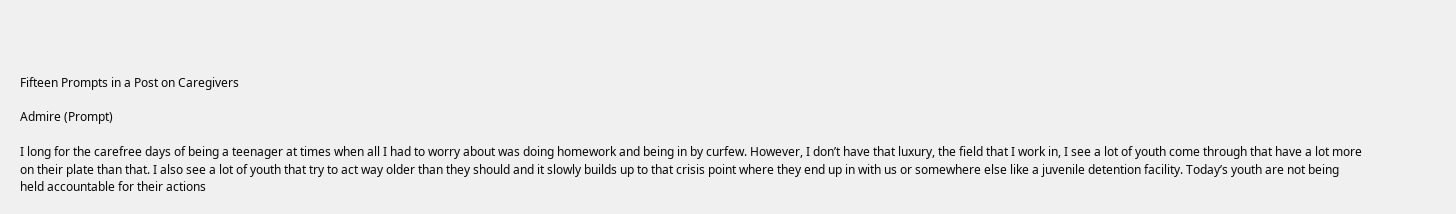Fifteen Prompts in a Post on Caregivers

Admire (Prompt)

I long for the carefree days of being a teenager at times when all I had to worry about was doing homework and being in by curfew. However, I don’t have that luxury, the field that I work in, I see a lot of youth come through that have a lot more on their plate than that. I also see a lot of youth that try to act way older than they should and it slowly builds up to that crisis point where they end up in with us or somewhere else like a juvenile detention facility. Today’s youth are not being held accountable for their actions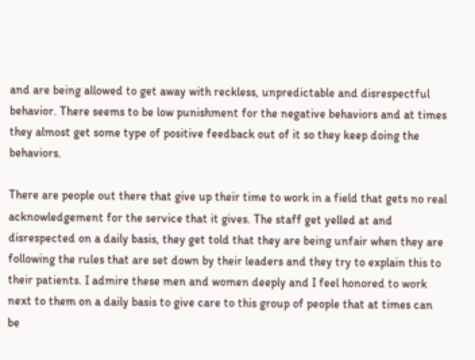and are being allowed to get away with reckless, unpredictable and disrespectful behavior. There seems to be low punishment for the negative behaviors and at times they almost get some type of positive feedback out of it so they keep doing the behaviors.

There are people out there that give up their time to work in a field that gets no real acknowledgement for the service that it gives. The staff get yelled at and disrespected on a daily basis, they get told that they are being unfair when they are following the rules that are set down by their leaders and they try to explain this to their patients. I admire these men and women deeply and I feel honored to work next to them on a daily basis to give care to this group of people that at times can be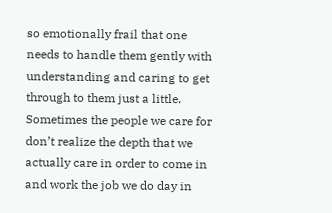so emotionally frail that one needs to handle them gently with understanding and caring to get through to them just a little. Sometimes the people we care for don’t realize the depth that we actually care in order to come in and work the job we do day in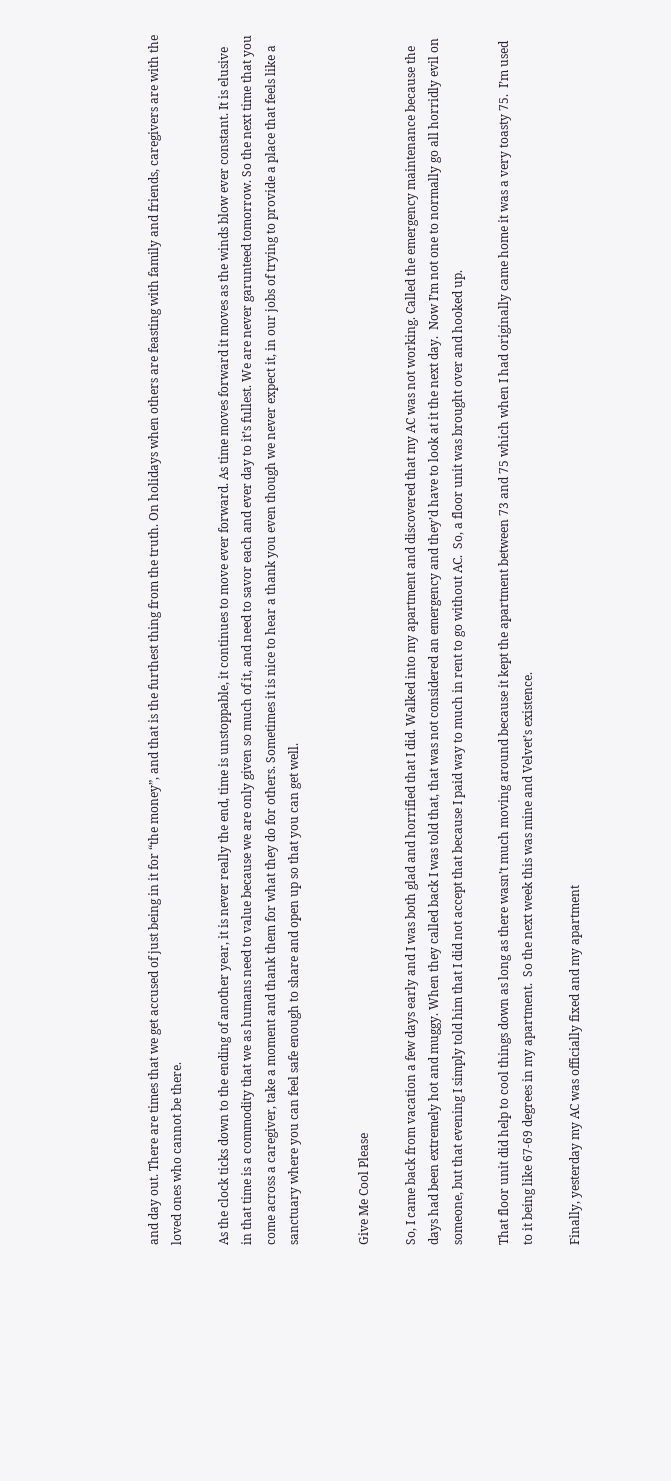and day out. There are times that we get accused of just being in it for “the money”, and that is the furthest thing from the truth. On holidays when others are feasting with family and friends, caregivers are with the loved ones who cannot be there.

As the clock ticks down to the ending of another year, it is never really the end, time is unstoppable, it continues to move ever forward. As time moves forward it moves as the winds blow ever constant. It is elusive in that time is a commodity that we as humans need to value because we are only given so much of it, and need to savor each and ever day to it’s fullest. We are never garunteed tomorrow. So the next time that you come across a caregiver, take a moment and thank them for what they do for others. Sometimes it is nice to hear a thank you even though we never expect it, in our jobs of trying to provide a place that feels like a sanctuary where you can feel safe enough to share and open up so that you can get well.


Give Me Cool Please

So, I came back from vacation a few days early and I was both glad and horrified that I did. Walked into my apartment and discovered that my AC was not working. Called the emergency maintenance because the days had been extremely hot and muggy. When they called back I was told that, that was not considered an emergency and they’d have to look at it the next day.  Now I’m not one to normally go all horridly evil on someone, but that evening I simply told him that I did not accept that because I paid way to much in rent to go without AC.  So, a floor unit was brought over and hooked up.

That floor unit did help to cool things down as long as there wasn’t much moving around because it kept the apartment between 73 and 75 which when I had originally came home it was a very toasty 75.  I’m used to it being like 67-69 degrees in my apartment.  So the next week this was mine and Velvet’s existence.

Finally, yesterday my AC was officially fixed and my apartment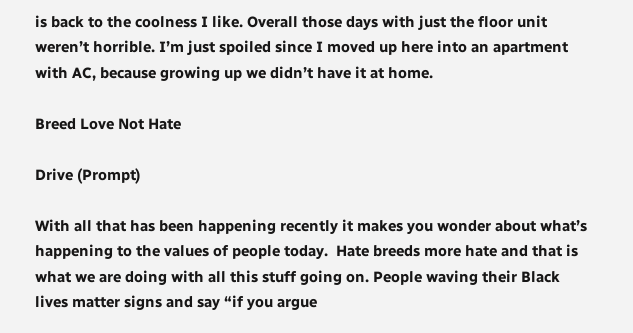is back to the coolness I like. Overall those days with just the floor unit weren’t horrible. I’m just spoiled since I moved up here into an apartment with AC, because growing up we didn’t have it at home.

Breed Love Not Hate

Drive (Prompt)

With all that has been happening recently it makes you wonder about what’s happening to the values of people today.  Hate breeds more hate and that is what we are doing with all this stuff going on. People waving their Black lives matter signs and say “if you argue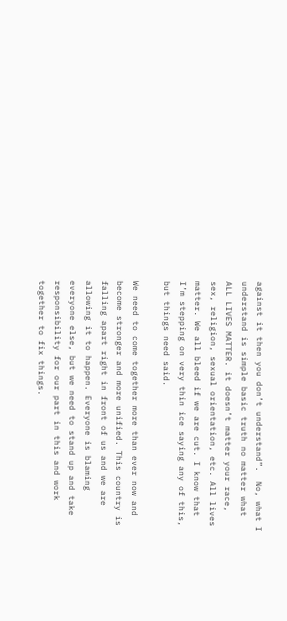against it then you don’t understand”.  No, what I understand is simple basic truth no matter what ALL LIVES MATTER. it doesn’t matter your race, sex, religion, sexual orientation, etc. All lives matter. We all bleed if we are cut. I know that I’m stepping on very thin ice saying any of this, but things need said.

We need to come together more than ever now and become stronger and more unified. This country is falling apart right in front of us and we are allowing it to happen. Everyone is blaming everyone else, but we need to stand up and take responsibility for our part in this and work together to fix things.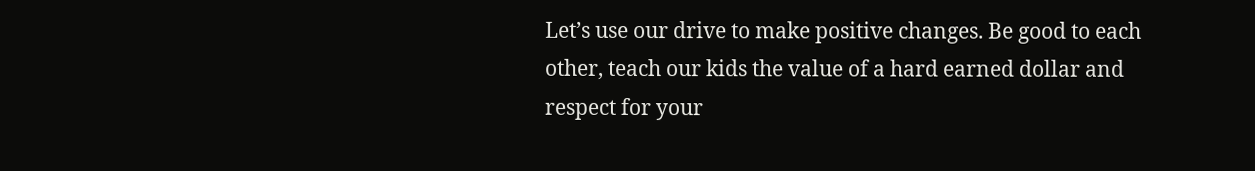Let’s use our drive to make positive changes. Be good to each other, teach our kids the value of a hard earned dollar and respect for your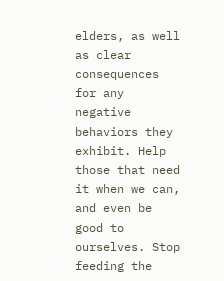elders, as well as clear consequences for any negative behaviors they exhibit. Help those that need it when we can, and even be good to ourselves. Stop feeding the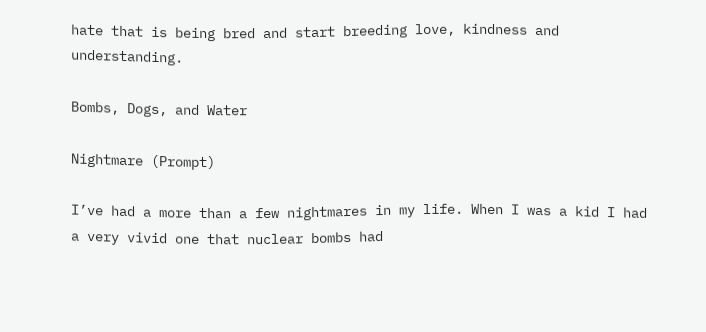hate that is being bred and start breeding love, kindness and understanding.

Bombs, Dogs, and Water

Nightmare (Prompt)

I’ve had a more than a few nightmares in my life. When I was a kid I had a very vivid one that nuclear bombs had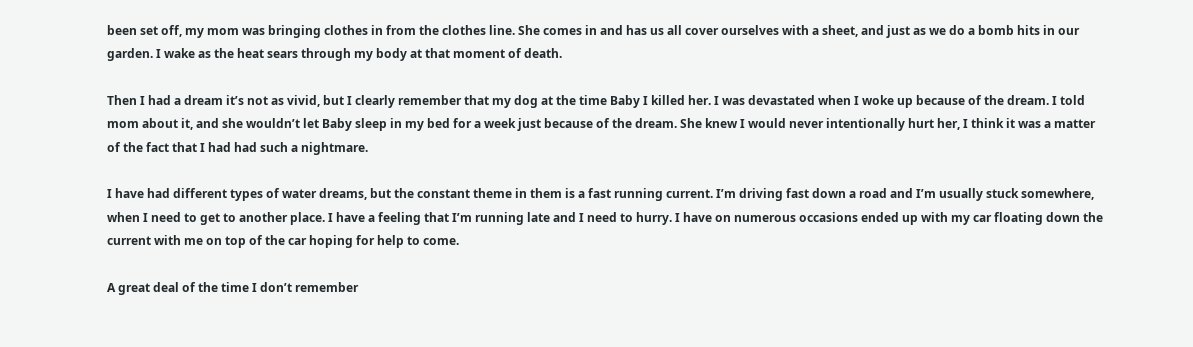been set off, my mom was bringing clothes in from the clothes line. She comes in and has us all cover ourselves with a sheet, and just as we do a bomb hits in our garden. I wake as the heat sears through my body at that moment of death.

Then I had a dream it’s not as vivid, but I clearly remember that my dog at the time Baby I killed her. I was devastated when I woke up because of the dream. I told mom about it, and she wouldn’t let Baby sleep in my bed for a week just because of the dream. She knew I would never intentionally hurt her, I think it was a matter of the fact that I had had such a nightmare.

I have had different types of water dreams, but the constant theme in them is a fast running current. I’m driving fast down a road and I’m usually stuck somewhere, when I need to get to another place. I have a feeling that I’m running late and I need to hurry. I have on numerous occasions ended up with my car floating down the current with me on top of the car hoping for help to come.

A great deal of the time I don’t remember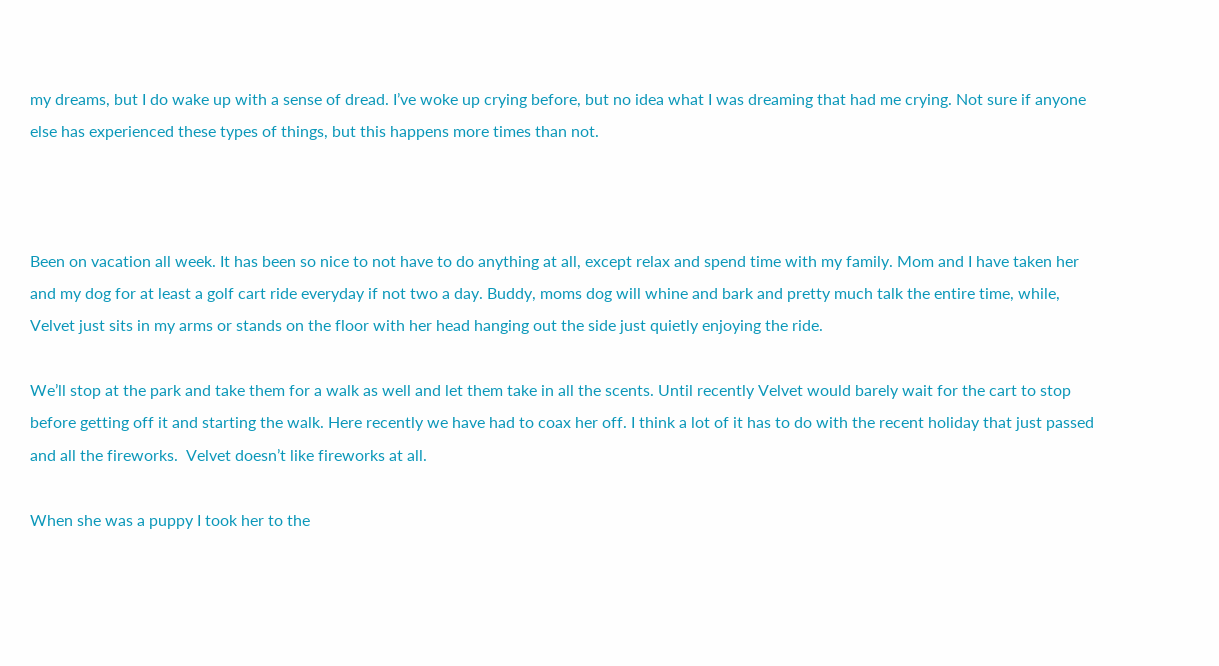my dreams, but I do wake up with a sense of dread. I’ve woke up crying before, but no idea what I was dreaming that had me crying. Not sure if anyone else has experienced these types of things, but this happens more times than not.



Been on vacation all week. It has been so nice to not have to do anything at all, except relax and spend time with my family. Mom and I have taken her and my dog for at least a golf cart ride everyday if not two a day. Buddy, moms dog will whine and bark and pretty much talk the entire time, while, Velvet just sits in my arms or stands on the floor with her head hanging out the side just quietly enjoying the ride.

We’ll stop at the park and take them for a walk as well and let them take in all the scents. Until recently Velvet would barely wait for the cart to stop before getting off it and starting the walk. Here recently we have had to coax her off. I think a lot of it has to do with the recent holiday that just passed and all the fireworks.  Velvet doesn’t like fireworks at all.

When she was a puppy I took her to the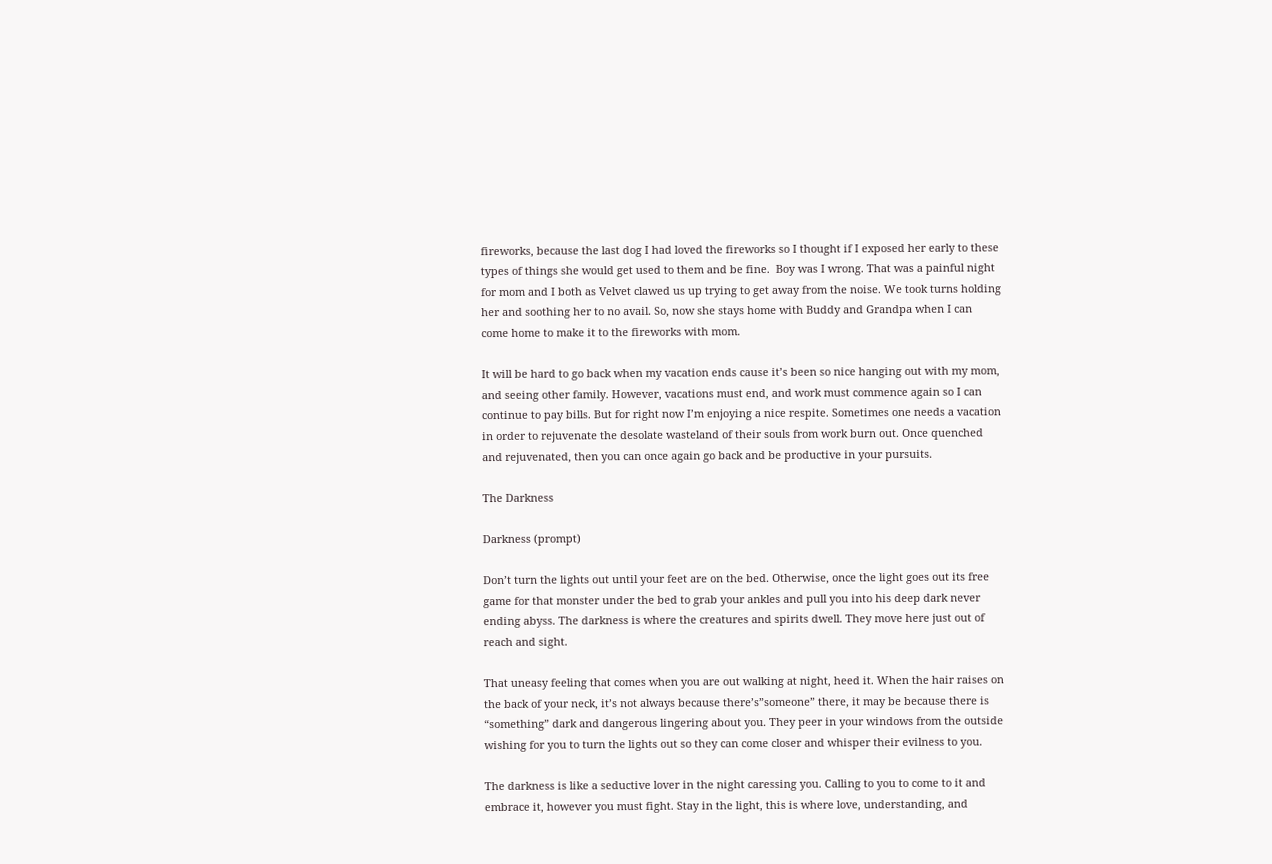fireworks, because the last dog I had loved the fireworks so I thought if I exposed her early to these types of things she would get used to them and be fine.  Boy was I wrong. That was a painful night for mom and I both as Velvet clawed us up trying to get away from the noise. We took turns holding her and soothing her to no avail. So, now she stays home with Buddy and Grandpa when I can come home to make it to the fireworks with mom.

It will be hard to go back when my vacation ends cause it’s been so nice hanging out with my mom, and seeing other family. However, vacations must end, and work must commence again so I can continue to pay bills. But for right now I’m enjoying a nice respite. Sometimes one needs a vacation in order to rejuvenate the desolate wasteland of their souls from work burn out. Once quenched and rejuvenated, then you can once again go back and be productive in your pursuits.

The Darkness

Darkness (prompt)

Don’t turn the lights out until your feet are on the bed. Otherwise, once the light goes out its free game for that monster under the bed to grab your ankles and pull you into his deep dark never ending abyss. The darkness is where the creatures and spirits dwell. They move here just out of reach and sight.

That uneasy feeling that comes when you are out walking at night, heed it. When the hair raises on the back of your neck, it’s not always because there’s”someone” there, it may be because there is “something” dark and dangerous lingering about you. They peer in your windows from the outside wishing for you to turn the lights out so they can come closer and whisper their evilness to you.

The darkness is like a seductive lover in the night caressing you. Calling to you to come to it and embrace it, however you must fight. Stay in the light, this is where love, understanding, and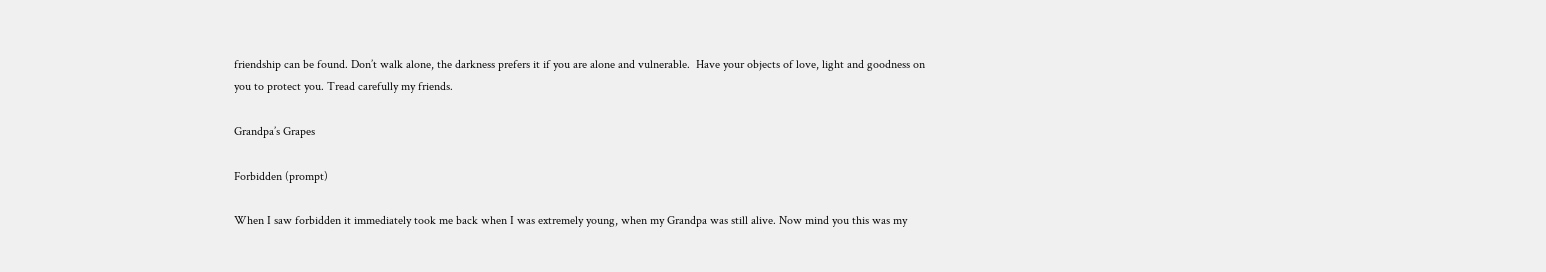friendship can be found. Don’t walk alone, the darkness prefers it if you are alone and vulnerable.  Have your objects of love, light and goodness on you to protect you. Tread carefully my friends.

Grandpa’s Grapes

Forbidden (prompt)

When I saw forbidden it immediately took me back when I was extremely young, when my Grandpa was still alive. Now mind you this was my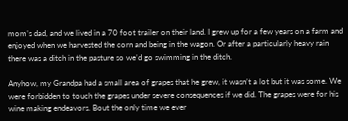mom’s dad, and we lived in a 70 foot trailer on their land. I grew up for a few years on a farm and enjoyed when we harvested the corn and being in the wagon. Or after a particularly heavy rain there was a ditch in the pasture so we’d go swimming in the ditch.

Anyhow, my Grandpa had a small area of grapes that he grew, it wasn’t a lot but it was some. We were forbidden to touch the grapes under severe consequences if we did. The grapes were for his wine making endeavors. Bout the only time we ever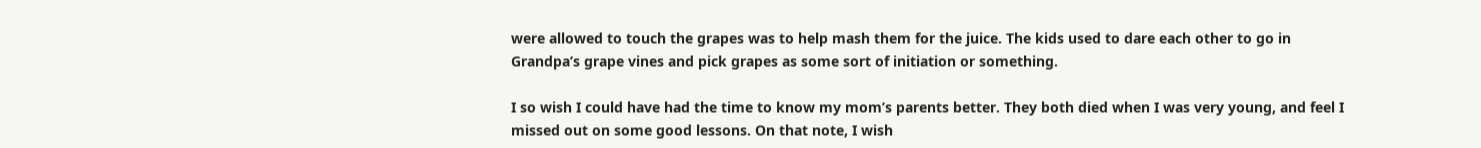were allowed to touch the grapes was to help mash them for the juice. The kids used to dare each other to go in Grandpa’s grape vines and pick grapes as some sort of initiation or something.

I so wish I could have had the time to know my mom’s parents better. They both died when I was very young, and feel I missed out on some good lessons. On that note, I wish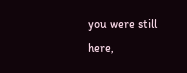you were still here,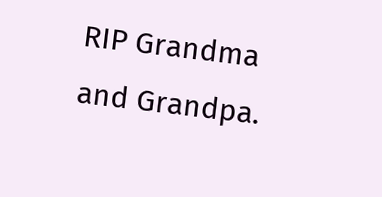RIP Grandma and Grandpa.